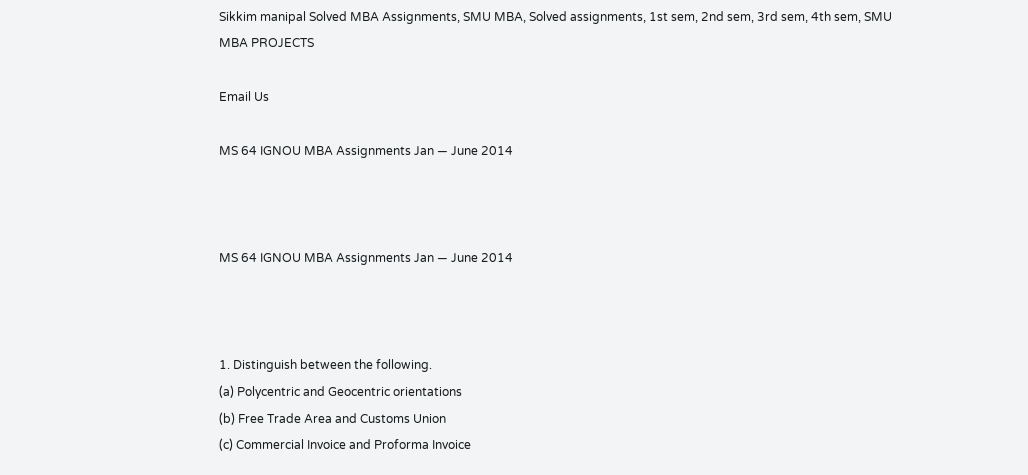Sikkim manipal Solved MBA Assignments, SMU MBA, Solved assignments, 1st sem, 2nd sem, 3rd sem, 4th sem, SMU MBA PROJECTS

Email Us

MS 64 IGNOU MBA Assignments Jan — June 2014



MS 64 IGNOU MBA Assignments Jan — June 2014



1. Distinguish between the following.
(a) Polycentric and Geocentric orientations
(b) Free Trade Area and Customs Union
(c) Commercial Invoice and Proforma Invoice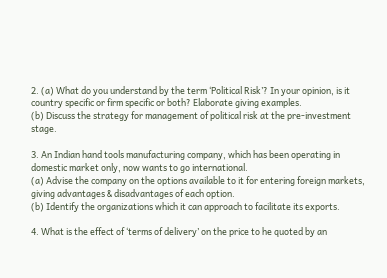2. (a) What do you understand by the term ‘Political Risk’? In your opinion, is it country specific or firm specific or both? Elaborate giving examples.
(b) Discuss the strategy for management of political risk at the pre-investment stage.

3. An Indian hand tools manufacturing company, which has been operating in domestic market only, now wants to go international.
(a) Advise the company on the options available to it for entering foreign markets, giving advantages & disadvantages of each option.
(b) Identify the organizations which it can approach to facilitate its exports.

4. What is the effect of ‘terms of delivery’ on the price to he quoted by an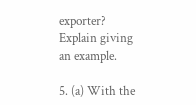exporter? Explain giving an example.

5. (a) With the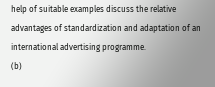help of suitable examples discuss the relative advantages of standardization and adaptation of an international advertising programme.
(b)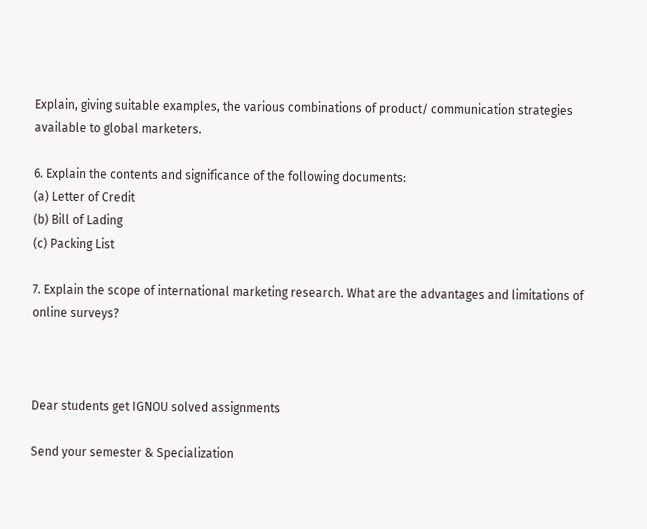Explain, giving suitable examples, the various combinations of product/ communication strategies available to global marketers.

6. Explain the contents and significance of the following documents:
(a) Letter of Credit
(b) Bill of Lading
(c) Packing List

7. Explain the scope of international marketing research. What are the advantages and limitations of online surveys?



Dear students get IGNOU solved assignments

Send your semester & Specialization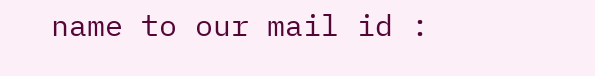name to our mail id :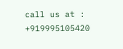call us at : +919995105420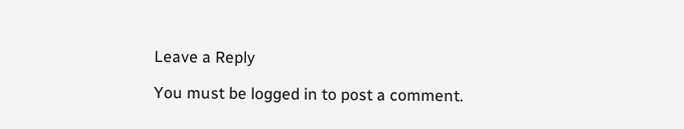Leave a Reply

You must be logged in to post a comment.